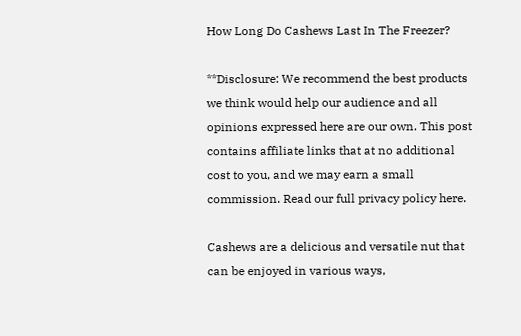How Long Do Cashews Last In The Freezer?

**Disclosure: We recommend the best products we think would help our audience and all opinions expressed here are our own. This post contains affiliate links that at no additional cost to you, and we may earn a small commission. Read our full privacy policy here.

Cashews are a delicious and versatile nut that can be enjoyed in various ways,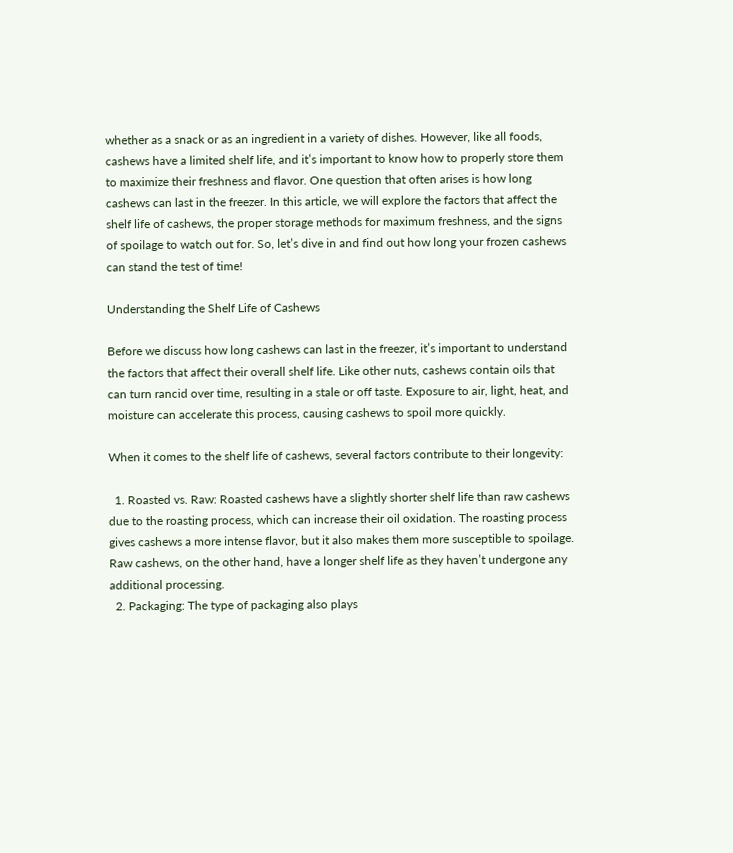whether as a snack or as an ingredient in a variety of dishes. However, like all foods, cashews have a limited shelf life, and it’s important to know how to properly store them to maximize their freshness and flavor. One question that often arises is how long cashews can last in the freezer. In this article, we will explore the factors that affect the shelf life of cashews, the proper storage methods for maximum freshness, and the signs of spoilage to watch out for. So, let’s dive in and find out how long your frozen cashews can stand the test of time!

Understanding the Shelf Life of Cashews

Before we discuss how long cashews can last in the freezer, it’s important to understand the factors that affect their overall shelf life. Like other nuts, cashews contain oils that can turn rancid over time, resulting in a stale or off taste. Exposure to air, light, heat, and moisture can accelerate this process, causing cashews to spoil more quickly.

When it comes to the shelf life of cashews, several factors contribute to their longevity:

  1. Roasted vs. Raw: Roasted cashews have a slightly shorter shelf life than raw cashews due to the roasting process, which can increase their oil oxidation. The roasting process gives cashews a more intense flavor, but it also makes them more susceptible to spoilage. Raw cashews, on the other hand, have a longer shelf life as they haven’t undergone any additional processing.
  2. Packaging: The type of packaging also plays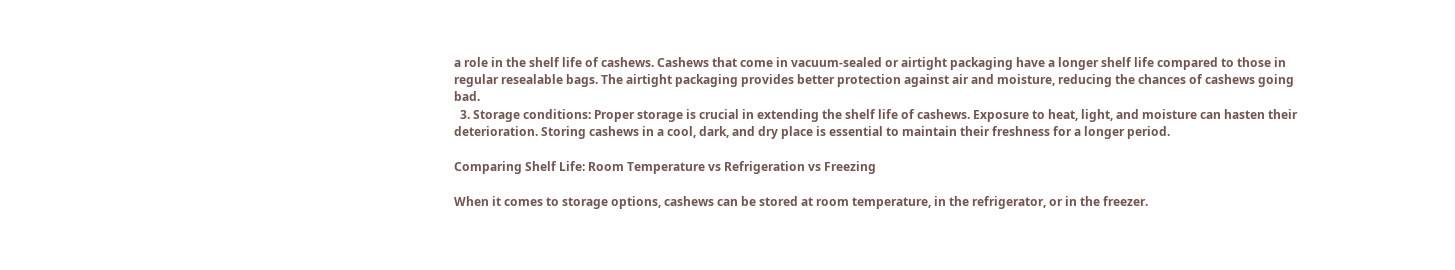a role in the shelf life of cashews. Cashews that come in vacuum-sealed or airtight packaging have a longer shelf life compared to those in regular resealable bags. The airtight packaging provides better protection against air and moisture, reducing the chances of cashews going bad.
  3. Storage conditions: Proper storage is crucial in extending the shelf life of cashews. Exposure to heat, light, and moisture can hasten their deterioration. Storing cashews in a cool, dark, and dry place is essential to maintain their freshness for a longer period.

Comparing Shelf Life: Room Temperature vs Refrigeration vs Freezing

When it comes to storage options, cashews can be stored at room temperature, in the refrigerator, or in the freezer.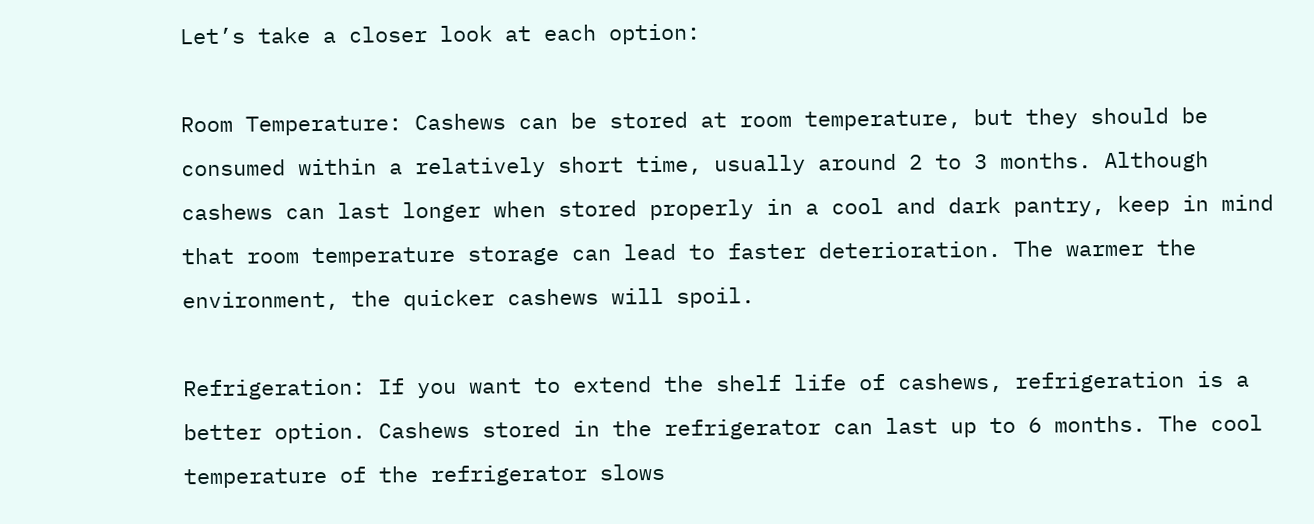Let’s take a closer look at each option:

Room Temperature: Cashews can be stored at room temperature, but they should be consumed within a relatively short time, usually around 2 to 3 months. Although cashews can last longer when stored properly in a cool and dark pantry, keep in mind that room temperature storage can lead to faster deterioration. The warmer the environment, the quicker cashews will spoil.

Refrigeration: If you want to extend the shelf life of cashews, refrigeration is a better option. Cashews stored in the refrigerator can last up to 6 months. The cool temperature of the refrigerator slows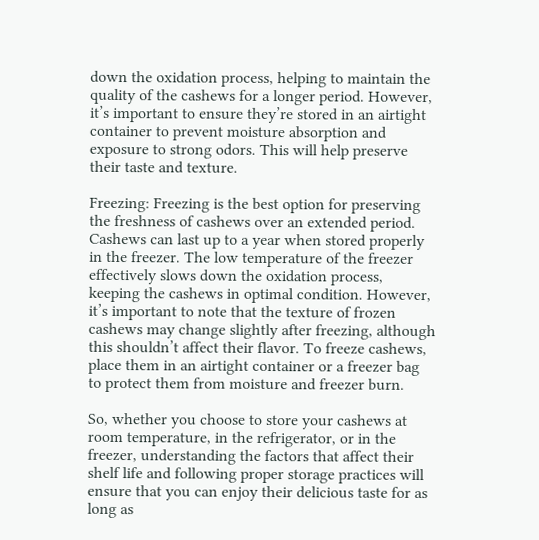down the oxidation process, helping to maintain the quality of the cashews for a longer period. However, it’s important to ensure they’re stored in an airtight container to prevent moisture absorption and exposure to strong odors. This will help preserve their taste and texture.

Freezing: Freezing is the best option for preserving the freshness of cashews over an extended period. Cashews can last up to a year when stored properly in the freezer. The low temperature of the freezer effectively slows down the oxidation process, keeping the cashews in optimal condition. However, it’s important to note that the texture of frozen cashews may change slightly after freezing, although this shouldn’t affect their flavor. To freeze cashews, place them in an airtight container or a freezer bag to protect them from moisture and freezer burn.

So, whether you choose to store your cashews at room temperature, in the refrigerator, or in the freezer, understanding the factors that affect their shelf life and following proper storage practices will ensure that you can enjoy their delicious taste for as long as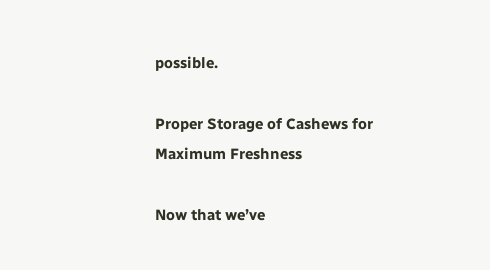possible.

Proper Storage of Cashews for Maximum Freshness

Now that we’ve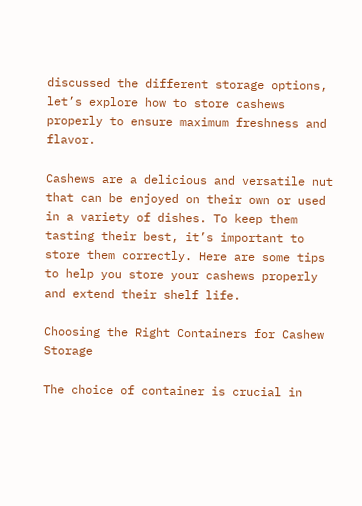discussed the different storage options, let’s explore how to store cashews properly to ensure maximum freshness and flavor.

Cashews are a delicious and versatile nut that can be enjoyed on their own or used in a variety of dishes. To keep them tasting their best, it’s important to store them correctly. Here are some tips to help you store your cashews properly and extend their shelf life.

Choosing the Right Containers for Cashew Storage

The choice of container is crucial in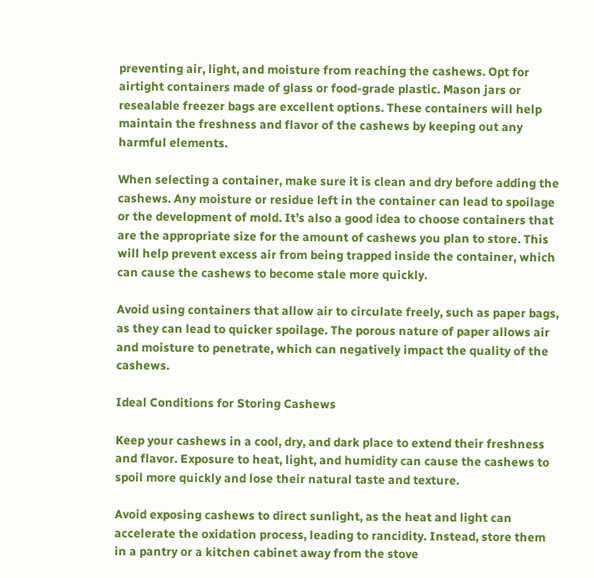preventing air, light, and moisture from reaching the cashews. Opt for airtight containers made of glass or food-grade plastic. Mason jars or resealable freezer bags are excellent options. These containers will help maintain the freshness and flavor of the cashews by keeping out any harmful elements.

When selecting a container, make sure it is clean and dry before adding the cashews. Any moisture or residue left in the container can lead to spoilage or the development of mold. It’s also a good idea to choose containers that are the appropriate size for the amount of cashews you plan to store. This will help prevent excess air from being trapped inside the container, which can cause the cashews to become stale more quickly.

Avoid using containers that allow air to circulate freely, such as paper bags, as they can lead to quicker spoilage. The porous nature of paper allows air and moisture to penetrate, which can negatively impact the quality of the cashews.

Ideal Conditions for Storing Cashews

Keep your cashews in a cool, dry, and dark place to extend their freshness and flavor. Exposure to heat, light, and humidity can cause the cashews to spoil more quickly and lose their natural taste and texture.

Avoid exposing cashews to direct sunlight, as the heat and light can accelerate the oxidation process, leading to rancidity. Instead, store them in a pantry or a kitchen cabinet away from the stove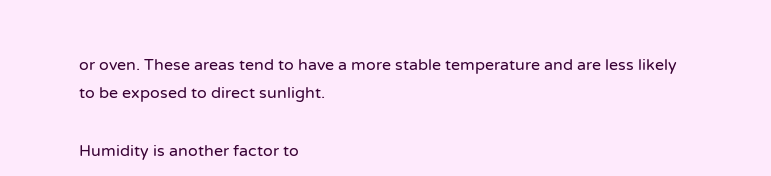or oven. These areas tend to have a more stable temperature and are less likely to be exposed to direct sunlight.

Humidity is another factor to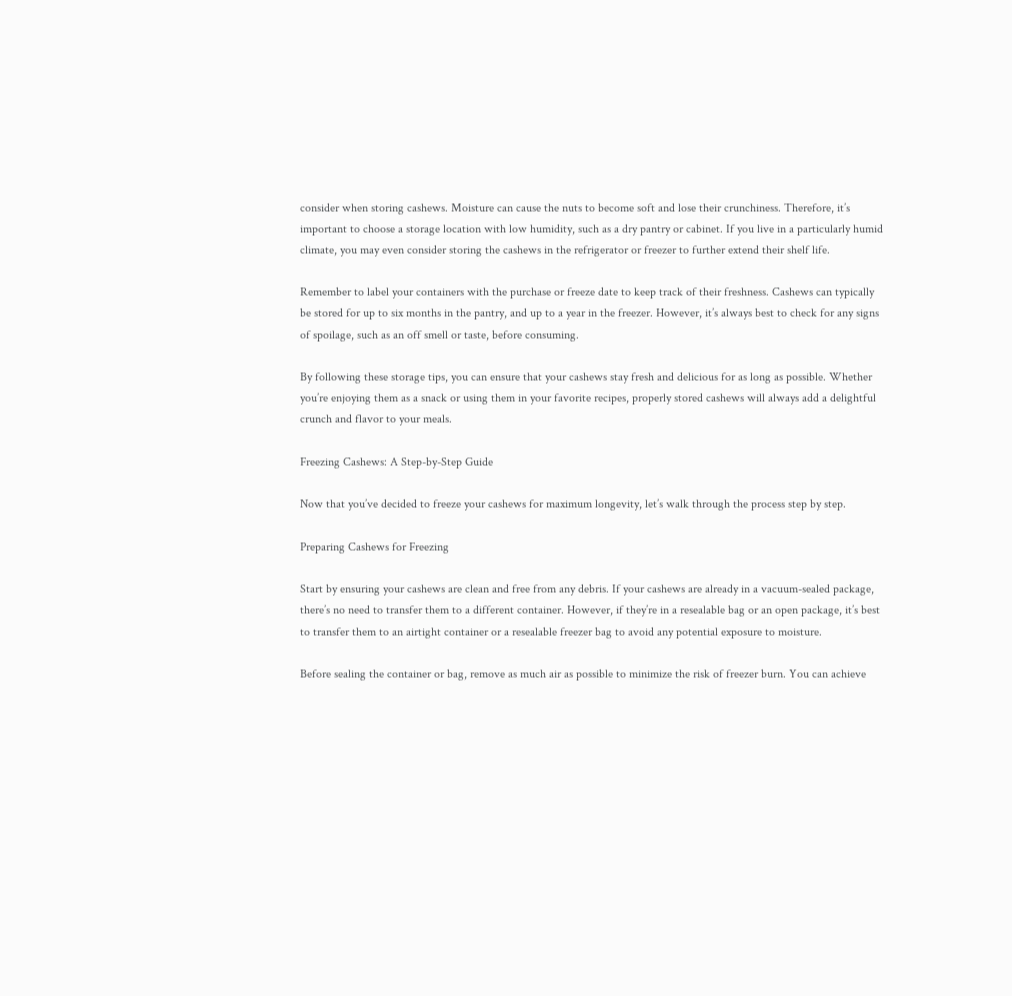consider when storing cashews. Moisture can cause the nuts to become soft and lose their crunchiness. Therefore, it’s important to choose a storage location with low humidity, such as a dry pantry or cabinet. If you live in a particularly humid climate, you may even consider storing the cashews in the refrigerator or freezer to further extend their shelf life.

Remember to label your containers with the purchase or freeze date to keep track of their freshness. Cashews can typically be stored for up to six months in the pantry, and up to a year in the freezer. However, it’s always best to check for any signs of spoilage, such as an off smell or taste, before consuming.

By following these storage tips, you can ensure that your cashews stay fresh and delicious for as long as possible. Whether you’re enjoying them as a snack or using them in your favorite recipes, properly stored cashews will always add a delightful crunch and flavor to your meals.

Freezing Cashews: A Step-by-Step Guide

Now that you’ve decided to freeze your cashews for maximum longevity, let’s walk through the process step by step.

Preparing Cashews for Freezing

Start by ensuring your cashews are clean and free from any debris. If your cashews are already in a vacuum-sealed package, there’s no need to transfer them to a different container. However, if they’re in a resealable bag or an open package, it’s best to transfer them to an airtight container or a resealable freezer bag to avoid any potential exposure to moisture.

Before sealing the container or bag, remove as much air as possible to minimize the risk of freezer burn. You can achieve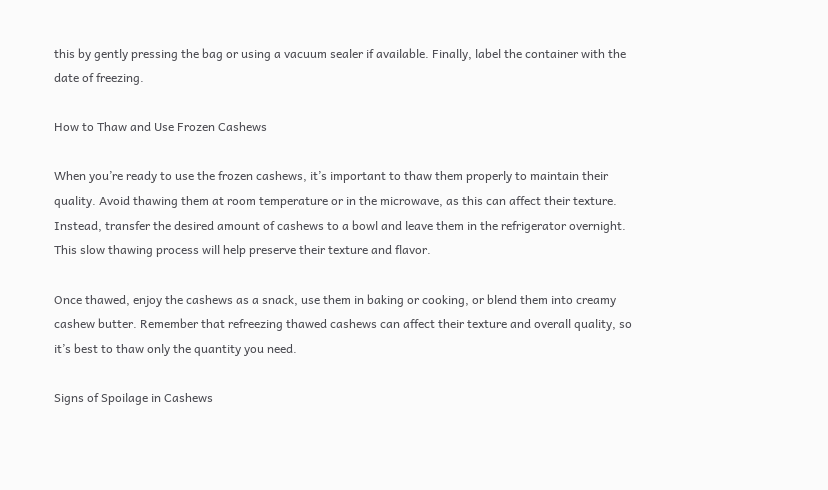this by gently pressing the bag or using a vacuum sealer if available. Finally, label the container with the date of freezing.

How to Thaw and Use Frozen Cashews

When you’re ready to use the frozen cashews, it’s important to thaw them properly to maintain their quality. Avoid thawing them at room temperature or in the microwave, as this can affect their texture. Instead, transfer the desired amount of cashews to a bowl and leave them in the refrigerator overnight. This slow thawing process will help preserve their texture and flavor.

Once thawed, enjoy the cashews as a snack, use them in baking or cooking, or blend them into creamy cashew butter. Remember that refreezing thawed cashews can affect their texture and overall quality, so it’s best to thaw only the quantity you need.

Signs of Spoilage in Cashews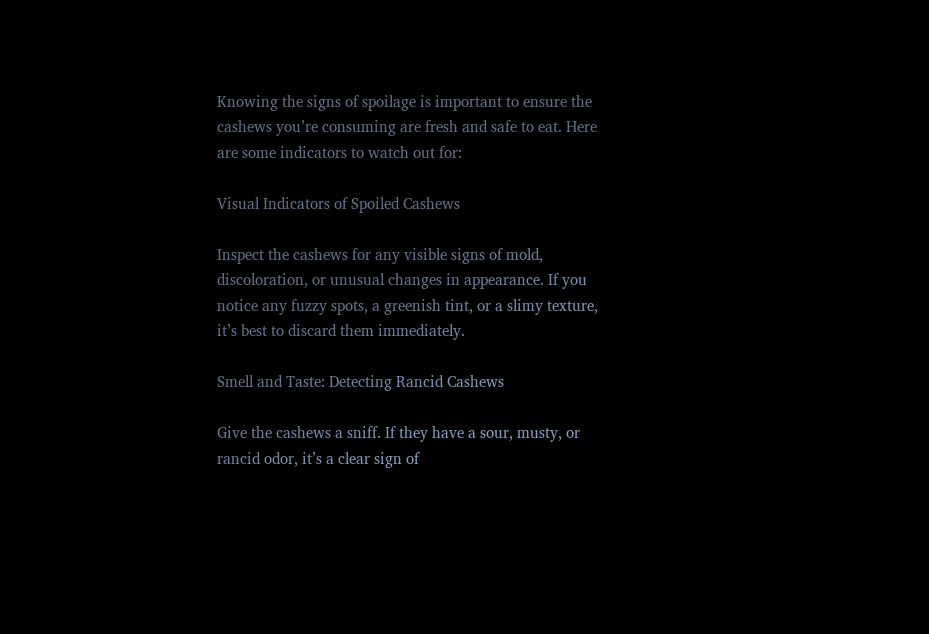Knowing the signs of spoilage is important to ensure the cashews you’re consuming are fresh and safe to eat. Here are some indicators to watch out for:

Visual Indicators of Spoiled Cashews

Inspect the cashews for any visible signs of mold, discoloration, or unusual changes in appearance. If you notice any fuzzy spots, a greenish tint, or a slimy texture, it’s best to discard them immediately.

Smell and Taste: Detecting Rancid Cashews

Give the cashews a sniff. If they have a sour, musty, or rancid odor, it’s a clear sign of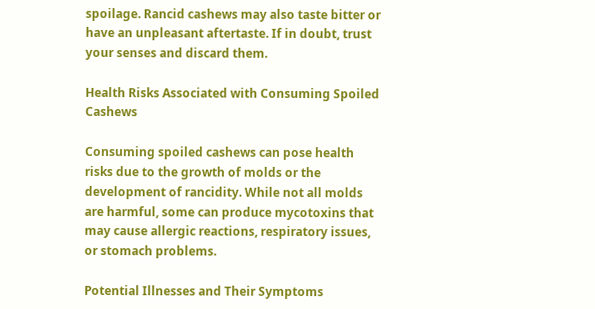spoilage. Rancid cashews may also taste bitter or have an unpleasant aftertaste. If in doubt, trust your senses and discard them.

Health Risks Associated with Consuming Spoiled Cashews

Consuming spoiled cashews can pose health risks due to the growth of molds or the development of rancidity. While not all molds are harmful, some can produce mycotoxins that may cause allergic reactions, respiratory issues, or stomach problems.

Potential Illnesses and Their Symptoms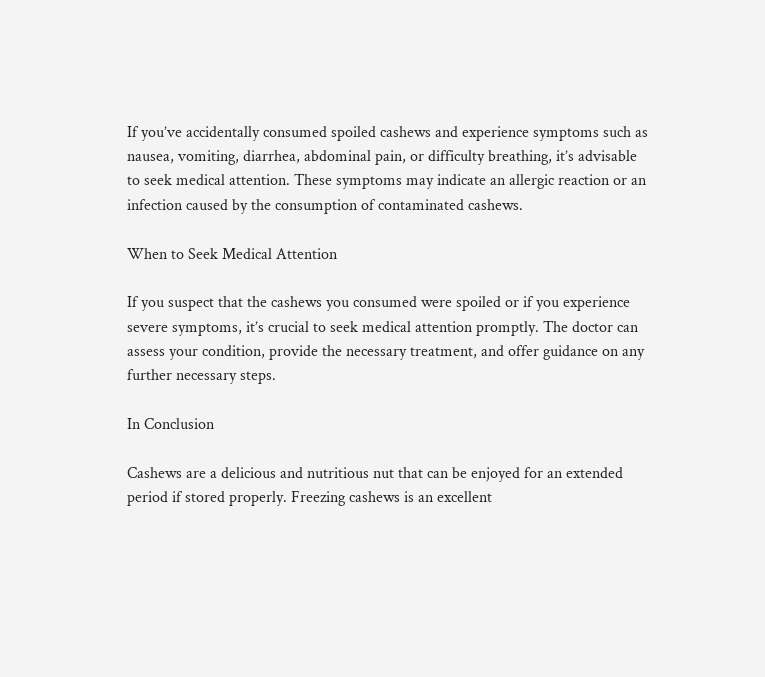If you’ve accidentally consumed spoiled cashews and experience symptoms such as nausea, vomiting, diarrhea, abdominal pain, or difficulty breathing, it’s advisable to seek medical attention. These symptoms may indicate an allergic reaction or an infection caused by the consumption of contaminated cashews.

When to Seek Medical Attention

If you suspect that the cashews you consumed were spoiled or if you experience severe symptoms, it’s crucial to seek medical attention promptly. The doctor can assess your condition, provide the necessary treatment, and offer guidance on any further necessary steps.

In Conclusion

Cashews are a delicious and nutritious nut that can be enjoyed for an extended period if stored properly. Freezing cashews is an excellent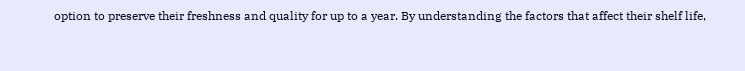option to preserve their freshness and quality for up to a year. By understanding the factors that affect their shelf life,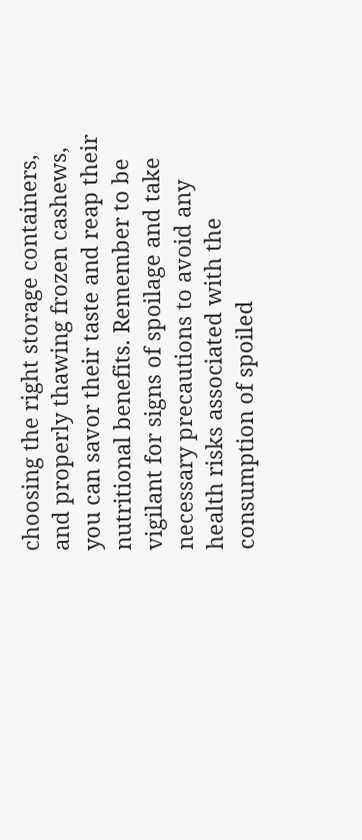choosing the right storage containers, and properly thawing frozen cashews, you can savor their taste and reap their nutritional benefits. Remember to be vigilant for signs of spoilage and take necessary precautions to avoid any health risks associated with the consumption of spoiled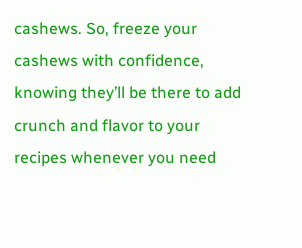cashews. So, freeze your cashews with confidence, knowing they’ll be there to add crunch and flavor to your recipes whenever you need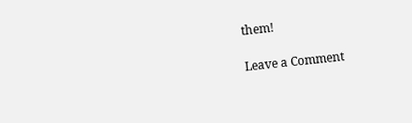them!

Leave a Comment